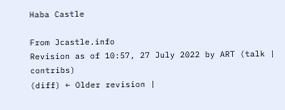Haba Castle

From Jcastle.info
Revision as of 10:57, 27 July 2022 by ART (talk | contribs)
(diff) ← Older revision |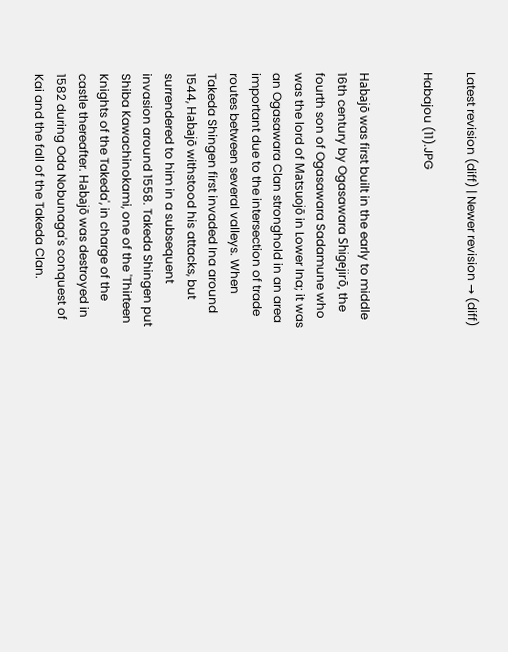Latest revision (diff) | Newer revision → (diff)

Habajou (11).JPG


Habajō was first built in the early to middle 16th century by Ogasawara Shigejirō, the fourth son of Ogasawara Sadamune who was the lord of Matsuojō in Lower Ina; it was an Ogasawara Clan stronghold in an area important due to the intersection of trade routes between several valleys. When Takeda Shingen first invaded Ina around 1544, Habajō withstood his attacks, but surrendered to him in a subsequent invasion around 1558. Takeda Shingen put Shiba Kawachinokami, one of the 'Thirteen Knights of the Takeda', in charge of the castle thereafter. Habajō was destroyed in 1582 during Oda Nobunaga's conquest of Kai and the fall of the Takeda Clan.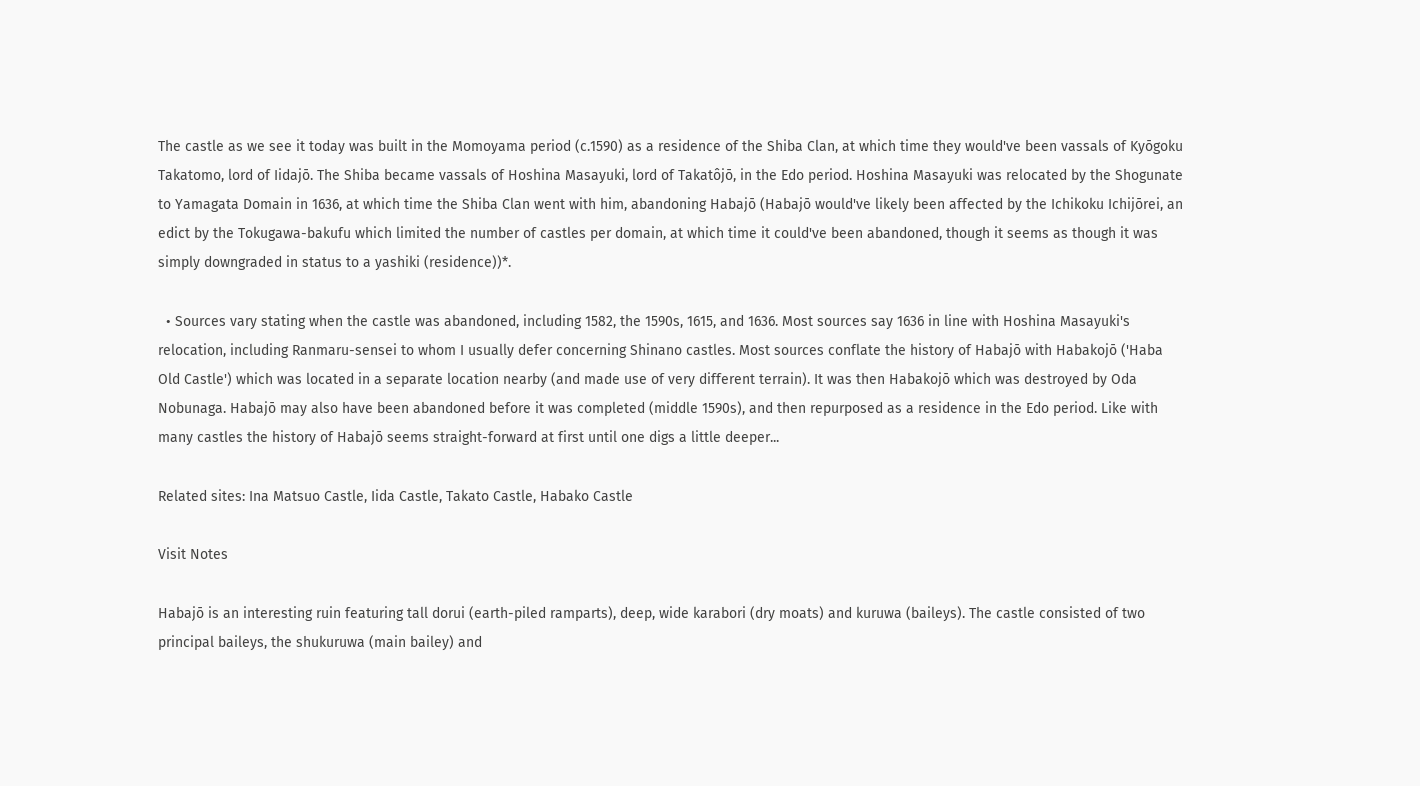The castle as we see it today was built in the Momoyama period (c.1590) as a residence of the Shiba Clan, at which time they would've been vassals of Kyōgoku Takatomo, lord of Iidajō. The Shiba became vassals of Hoshina Masayuki, lord of Takatôjō, in the Edo period. Hoshina Masayuki was relocated by the Shogunate to Yamagata Domain in 1636, at which time the Shiba Clan went with him, abandoning Habajō (Habajō would've likely been affected by the Ichikoku Ichijōrei, an edict by the Tokugawa-bakufu which limited the number of castles per domain, at which time it could've been abandoned, though it seems as though it was simply downgraded in status to a yashiki (residence))*.

  • Sources vary stating when the castle was abandoned, including 1582, the 1590s, 1615, and 1636. Most sources say 1636 in line with Hoshina Masayuki's relocation, including Ranmaru-sensei to whom I usually defer concerning Shinano castles. Most sources conflate the history of Habajō with Habakojō ('Haba Old Castle') which was located in a separate location nearby (and made use of very different terrain). It was then Habakojō which was destroyed by Oda Nobunaga. Habajō may also have been abandoned before it was completed (middle 1590s), and then repurposed as a residence in the Edo period. Like with many castles the history of Habajō seems straight-forward at first until one digs a little deeper...

Related sites: Ina Matsuo Castle, Iida Castle, Takato Castle, Habako Castle

Visit Notes

Habajō is an interesting ruin featuring tall dorui (earth-piled ramparts), deep, wide karabori (dry moats) and kuruwa (baileys). The castle consisted of two principal baileys, the shukuruwa (main bailey) and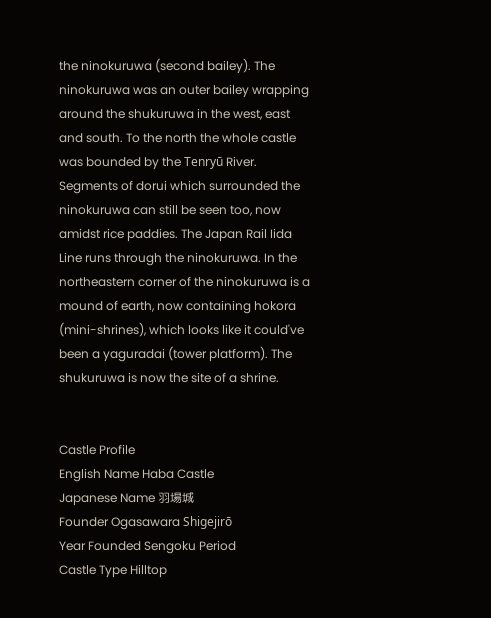the ninokuruwa (second bailey). The ninokuruwa was an outer bailey wrapping around the shukuruwa in the west, east and south. To the north the whole castle was bounded by the Tenryū River. Segments of dorui which surrounded the ninokuruwa can still be seen too, now amidst rice paddies. The Japan Rail Iida Line runs through the ninokuruwa. In the northeastern corner of the ninokuruwa is a mound of earth, now containing hokora (mini-shrines), which looks like it could've been a yaguradai (tower platform). The shukuruwa is now the site of a shrine.


Castle Profile
English Name Haba Castle
Japanese Name 羽場城
Founder Ogasawara Shigejirō
Year Founded Sengoku Period
Castle Type Hilltop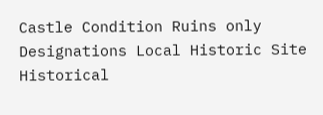Castle Condition Ruins only
Designations Local Historic Site
Historical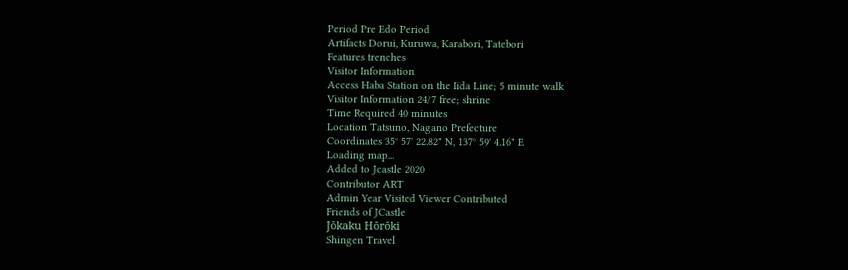Period Pre Edo Period
Artifacts Dorui, Kuruwa, Karabori, Tatebori
Features trenches
Visitor Information
Access Haba Station on the Iida Line; 5 minute walk
Visitor Information 24/7 free; shrine
Time Required 40 minutes
Location Tatsuno, Nagano Prefecture
Coordinates 35° 57' 22.82" N, 137° 59' 4.16" E
Loading map...
Added to Jcastle 2020
Contributor ART
Admin Year Visited Viewer Contributed
Friends of JCastle
Jōkaku Hōrōki
Shingen Travel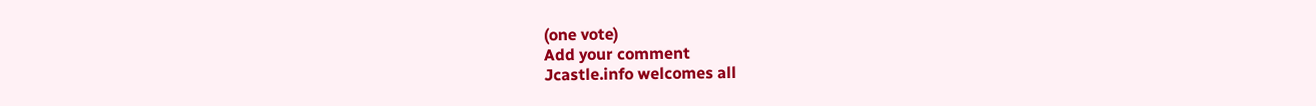(one vote)
Add your comment
Jcastle.info welcomes all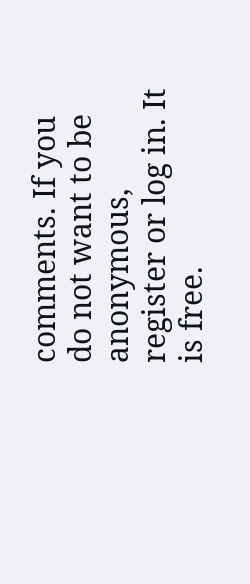comments. If you do not want to be anonymous, register or log in. It is free.